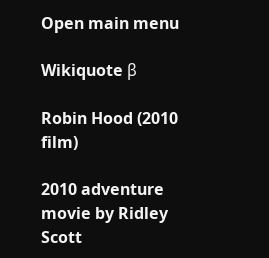Open main menu

Wikiquote β

Robin Hood (2010 film)

2010 adventure movie by Ridley Scott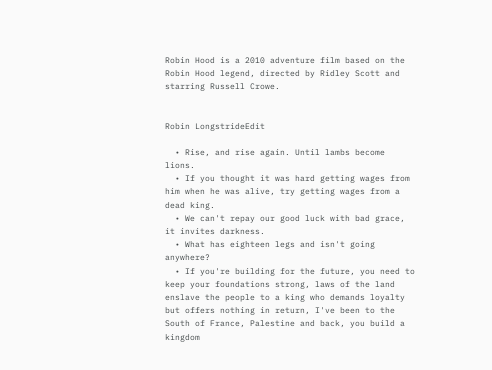Robin Hood is a 2010 adventure film based on the Robin Hood legend, directed by Ridley Scott and starring Russell Crowe.


Robin LongstrideEdit

  • Rise, and rise again. Until lambs become lions.
  • If you thought it was hard getting wages from him when he was alive, try getting wages from a dead king.
  • We can't repay our good luck with bad grace, it invites darkness.
  • What has eighteen legs and isn't going anywhere?
  • If you're building for the future, you need to keep your foundations strong, laws of the land enslave the people to a king who demands loyalty but offers nothing in return, I've been to the South of France, Palestine and back, you build a kingdom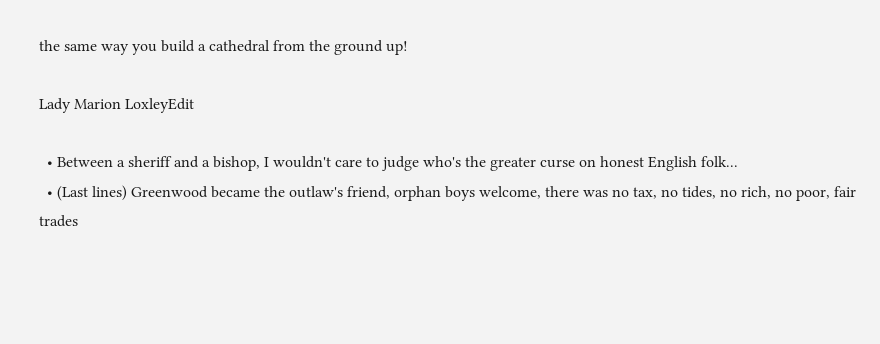the same way you build a cathedral from the ground up!

Lady Marion LoxleyEdit

  • Between a sheriff and a bishop, I wouldn't care to judge who's the greater curse on honest English folk...
  • (Last lines) Greenwood became the outlaw's friend, orphan boys welcome, there was no tax, no tides, no rich, no poor, fair trades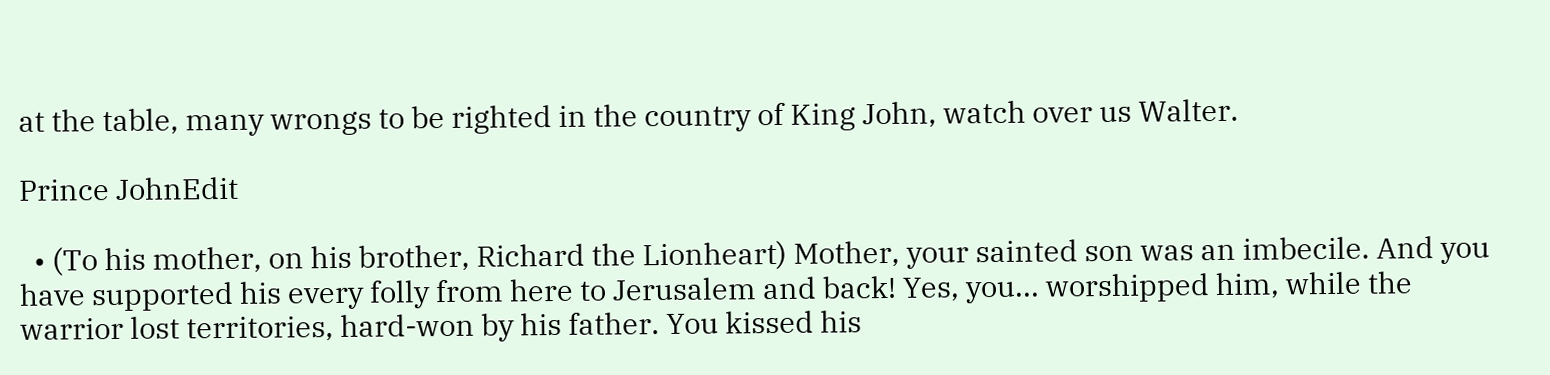at the table, many wrongs to be righted in the country of King John, watch over us Walter.

Prince JohnEdit

  • (To his mother, on his brother, Richard the Lionheart) Mother, your sainted son was an imbecile. And you have supported his every folly from here to Jerusalem and back! Yes, you... worshipped him, while the warrior lost territories, hard-won by his father. You kissed his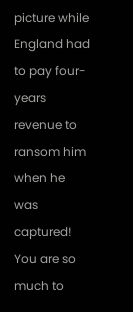picture while England had to pay four-years revenue to ransom him when he was captured! You are so much to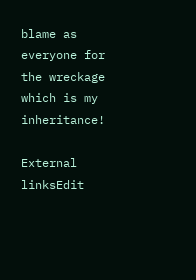blame as everyone for the wreckage which is my inheritance!

External linksEdit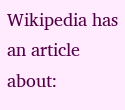Wikipedia has an article about: